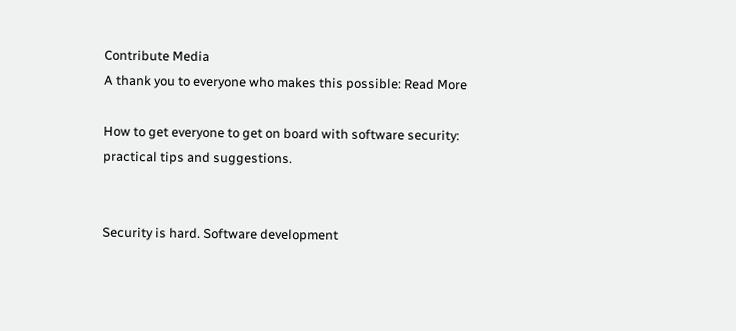Contribute Media
A thank you to everyone who makes this possible: Read More

How to get everyone to get on board with software security: practical tips and suggestions.


Security is hard. Software development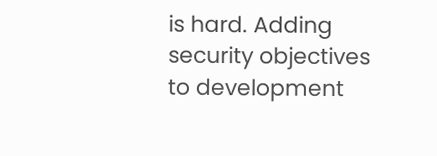is hard. Adding security objectives to development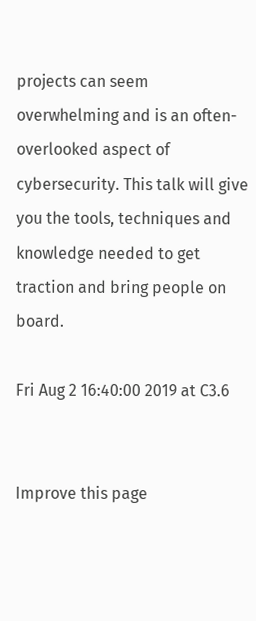projects can seem overwhelming and is an often-overlooked aspect of cybersecurity. This talk will give you the tools, techniques and knowledge needed to get traction and bring people on board.

Fri Aug 2 16:40:00 2019 at C3.6


Improve this page